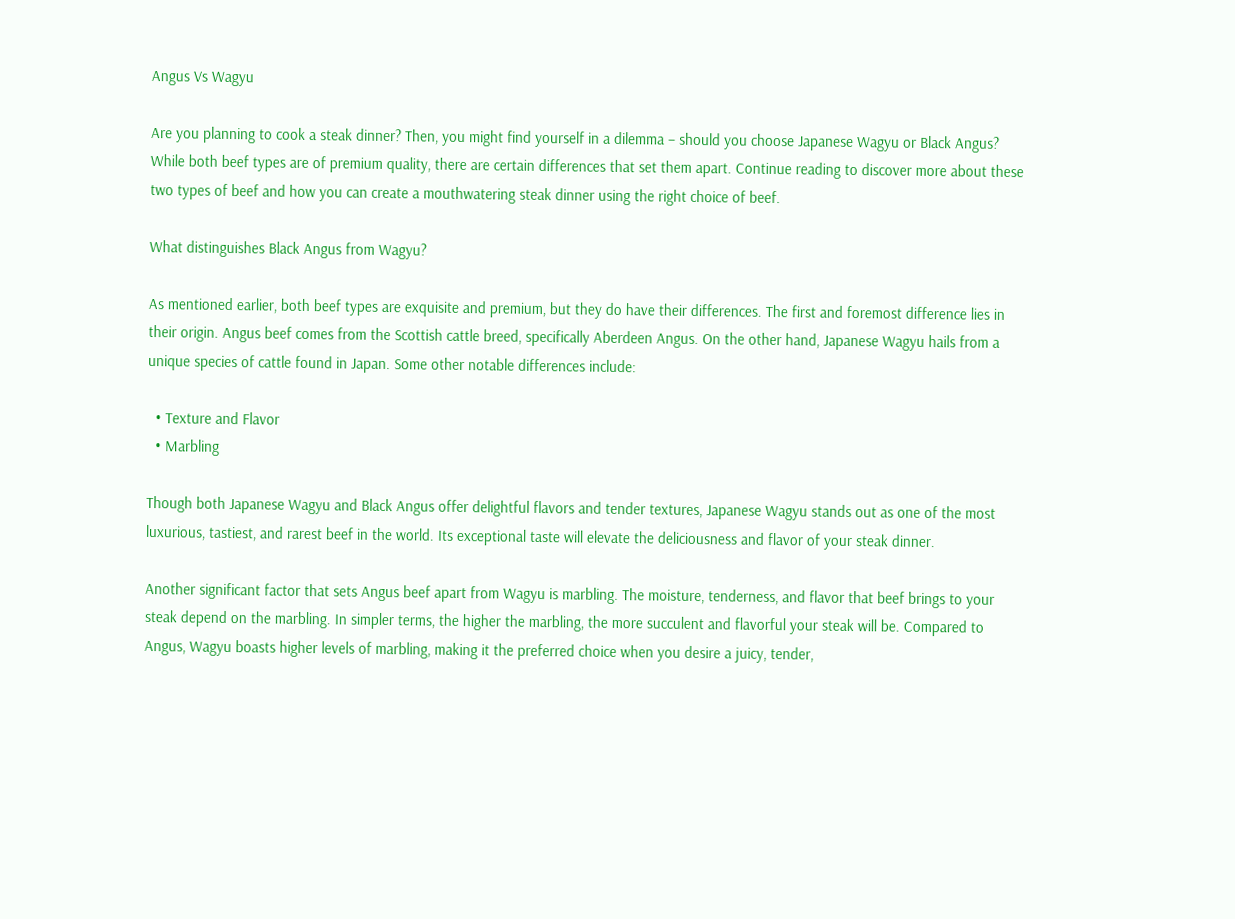Angus Vs Wagyu

Are you planning to cook a steak dinner? Then, you might find yourself in a dilemma – should you choose Japanese Wagyu or Black Angus? While both beef types are of premium quality, there are certain differences that set them apart. Continue reading to discover more about these two types of beef and how you can create a mouthwatering steak dinner using the right choice of beef.

What distinguishes Black Angus from Wagyu?

As mentioned earlier, both beef types are exquisite and premium, but they do have their differences. The first and foremost difference lies in their origin. Angus beef comes from the Scottish cattle breed, specifically Aberdeen Angus. On the other hand, Japanese Wagyu hails from a unique species of cattle found in Japan. Some other notable differences include:

  • Texture and Flavor
  • Marbling

Though both Japanese Wagyu and Black Angus offer delightful flavors and tender textures, Japanese Wagyu stands out as one of the most luxurious, tastiest, and rarest beef in the world. Its exceptional taste will elevate the deliciousness and flavor of your steak dinner.

Another significant factor that sets Angus beef apart from Wagyu is marbling. The moisture, tenderness, and flavor that beef brings to your steak depend on the marbling. In simpler terms, the higher the marbling, the more succulent and flavorful your steak will be. Compared to Angus, Wagyu boasts higher levels of marbling, making it the preferred choice when you desire a juicy, tender,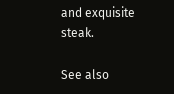and exquisite steak.

See also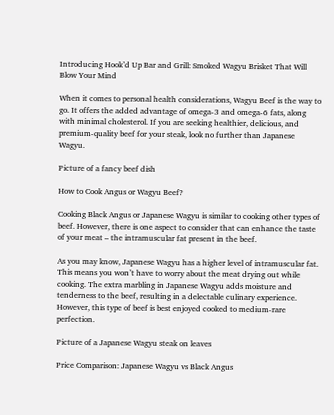Introducing Hook’d Up Bar and Grill: Smoked Wagyu Brisket That Will Blow Your Mind

When it comes to personal health considerations, Wagyu Beef is the way to go. It offers the added advantage of omega-3 and omega-6 fats, along with minimal cholesterol. If you are seeking healthier, delicious, and premium-quality beef for your steak, look no further than Japanese Wagyu.

Picture of a fancy beef dish

How to Cook Angus or Wagyu Beef?

Cooking Black Angus or Japanese Wagyu is similar to cooking other types of beef. However, there is one aspect to consider that can enhance the taste of your meat – the intramuscular fat present in the beef.

As you may know, Japanese Wagyu has a higher level of intramuscular fat. This means you won’t have to worry about the meat drying out while cooking. The extra marbling in Japanese Wagyu adds moisture and tenderness to the beef, resulting in a delectable culinary experience. However, this type of beef is best enjoyed cooked to medium-rare perfection.

Picture of a Japanese Wagyu steak on leaves

Price Comparison: Japanese Wagyu vs Black Angus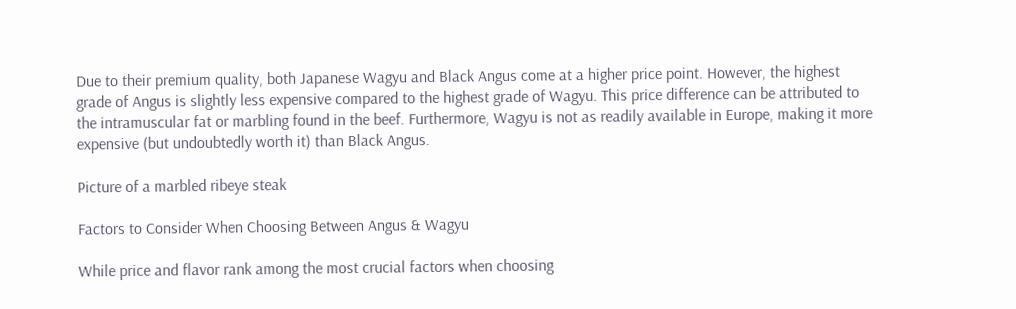Due to their premium quality, both Japanese Wagyu and Black Angus come at a higher price point. However, the highest grade of Angus is slightly less expensive compared to the highest grade of Wagyu. This price difference can be attributed to the intramuscular fat or marbling found in the beef. Furthermore, Wagyu is not as readily available in Europe, making it more expensive (but undoubtedly worth it) than Black Angus.

Picture of a marbled ribeye steak

Factors to Consider When Choosing Between Angus & Wagyu

While price and flavor rank among the most crucial factors when choosing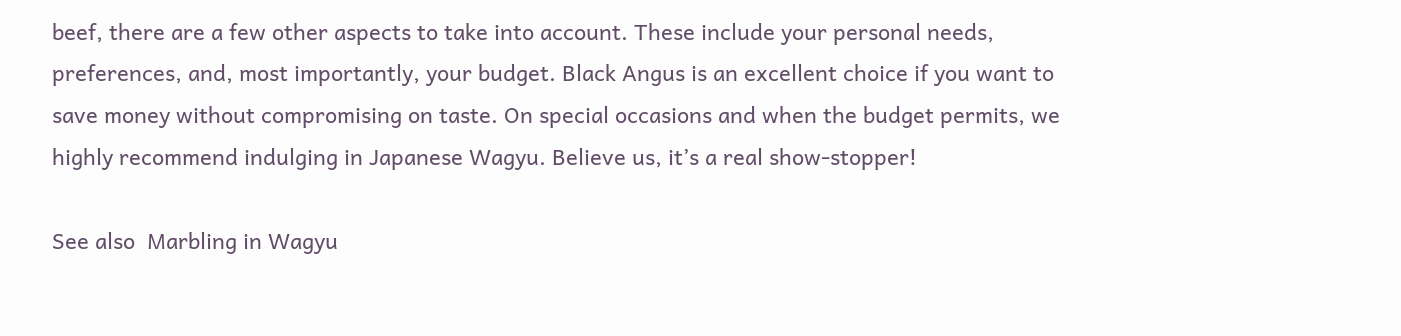beef, there are a few other aspects to take into account. These include your personal needs, preferences, and, most importantly, your budget. Black Angus is an excellent choice if you want to save money without compromising on taste. On special occasions and when the budget permits, we highly recommend indulging in Japanese Wagyu. Believe us, it’s a real show-stopper!

See also  Marbling in Wagyu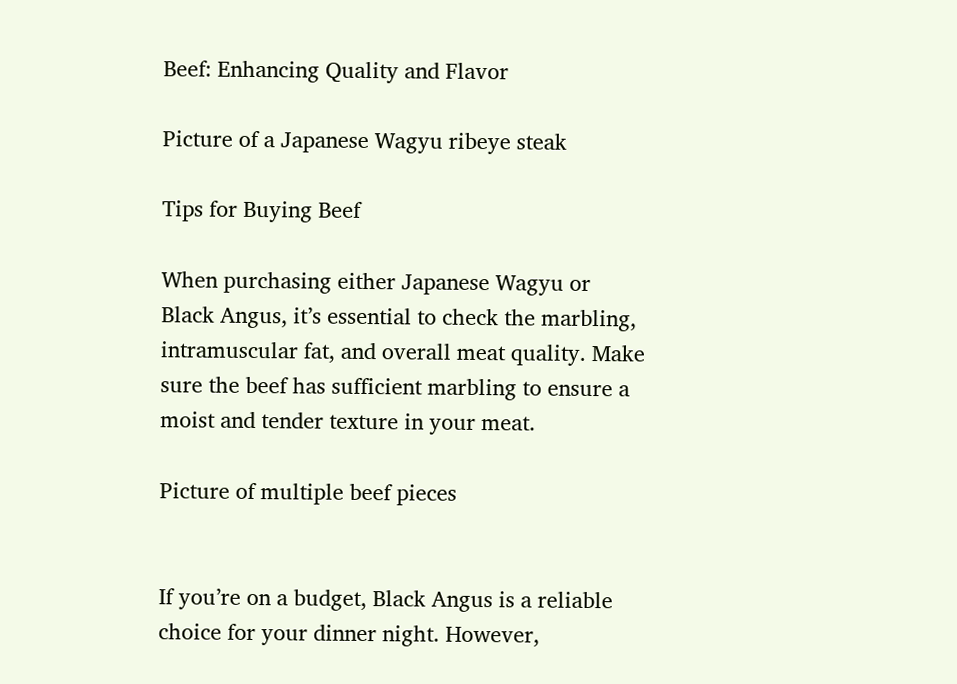Beef: Enhancing Quality and Flavor

Picture of a Japanese Wagyu ribeye steak

Tips for Buying Beef

When purchasing either Japanese Wagyu or Black Angus, it’s essential to check the marbling, intramuscular fat, and overall meat quality. Make sure the beef has sufficient marbling to ensure a moist and tender texture in your meat.

Picture of multiple beef pieces


If you’re on a budget, Black Angus is a reliable choice for your dinner night. However,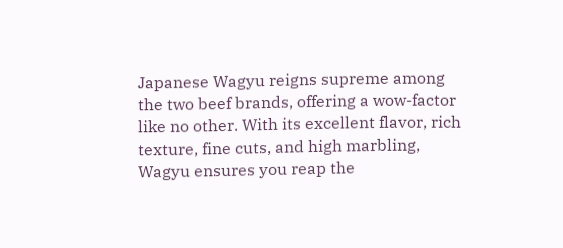Japanese Wagyu reigns supreme among the two beef brands, offering a wow-factor like no other. With its excellent flavor, rich texture, fine cuts, and high marbling, Wagyu ensures you reap the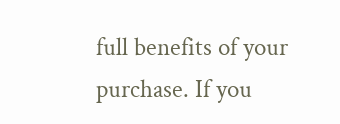full benefits of your purchase. If you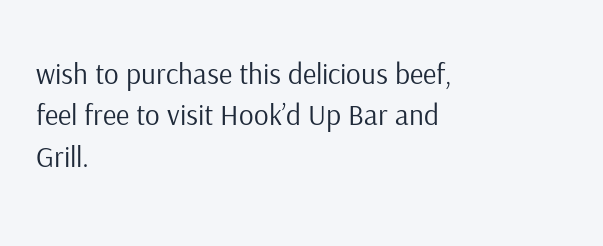wish to purchase this delicious beef, feel free to visit Hook’d Up Bar and Grill.